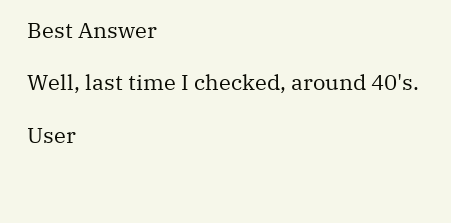Best Answer

Well, last time I checked, around 40's.

User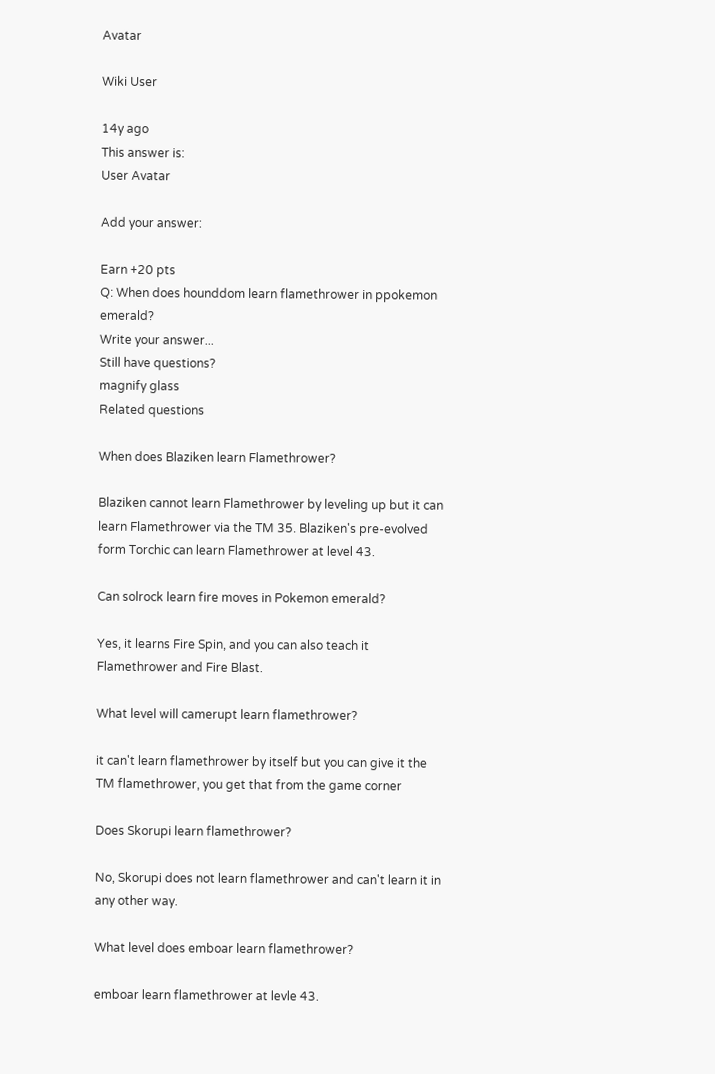Avatar

Wiki User

14y ago
This answer is:
User Avatar

Add your answer:

Earn +20 pts
Q: When does hounddom learn flamethrower in ppokemon emerald?
Write your answer...
Still have questions?
magnify glass
Related questions

When does Blaziken learn Flamethrower?

Blaziken cannot learn Flamethrower by leveling up but it can learn Flamethrower via the TM 35. Blaziken's pre-evolved form Torchic can learn Flamethrower at level 43.

Can solrock learn fire moves in Pokemon emerald?

Yes, it learns Fire Spin, and you can also teach it Flamethrower and Fire Blast.

What level will camerupt learn flamethrower?

it can't learn flamethrower by itself but you can give it the TM flamethrower, you get that from the game corner

Does Skorupi learn flamethrower?

No, Skorupi does not learn flamethrower and can't learn it in any other way.

What level does emboar learn flamethrower?

emboar learn flamethrower at levle 43.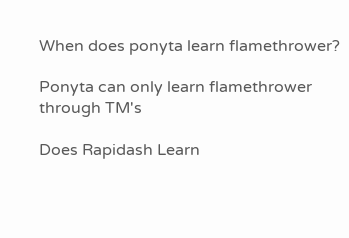When does ponyta learn flamethrower?

Ponyta can only learn flamethrower through TM's

Does Rapidash Learn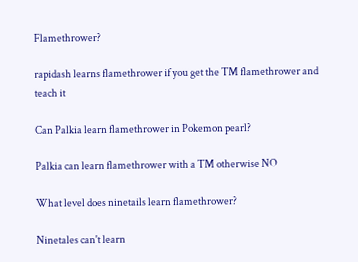Flamethrower?

rapidash learns flamethrower if you get the TM flamethrower and teach it

Can Palkia learn flamethrower in Pokemon pearl?

Palkia can learn flamethrower with a TM otherwise NO

What level does ninetails learn flamethrower?

Ninetales can't learn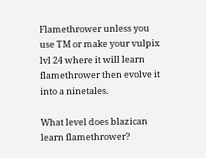Flamethrower unless you use TM or make your vulpix lvl 24 where it will learn flamethrower then evolve it into a ninetales.

What level does blazican learn flamethrower?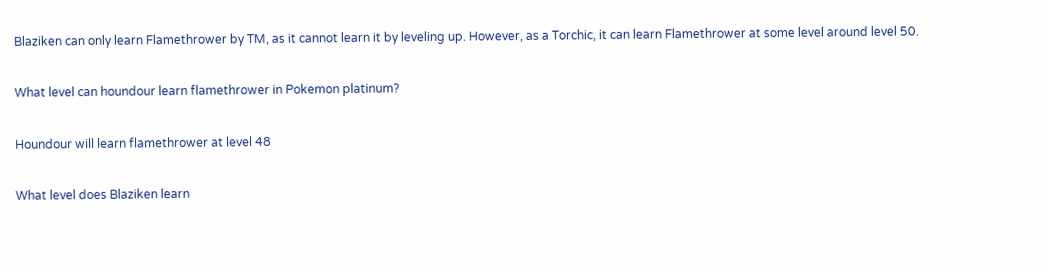Blaziken can only learn Flamethrower by TM, as it cannot learn it by leveling up. However, as a Torchic, it can learn Flamethrower at some level around level 50.

What level can houndour learn flamethrower in Pokemon platinum?

Houndour will learn flamethrower at level 48

What level does Blaziken learn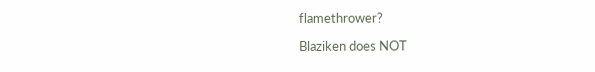flamethrower?

Blaziken does NOT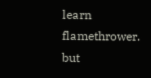learn flamethrower. but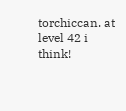torchiccan. at level 42 i think!